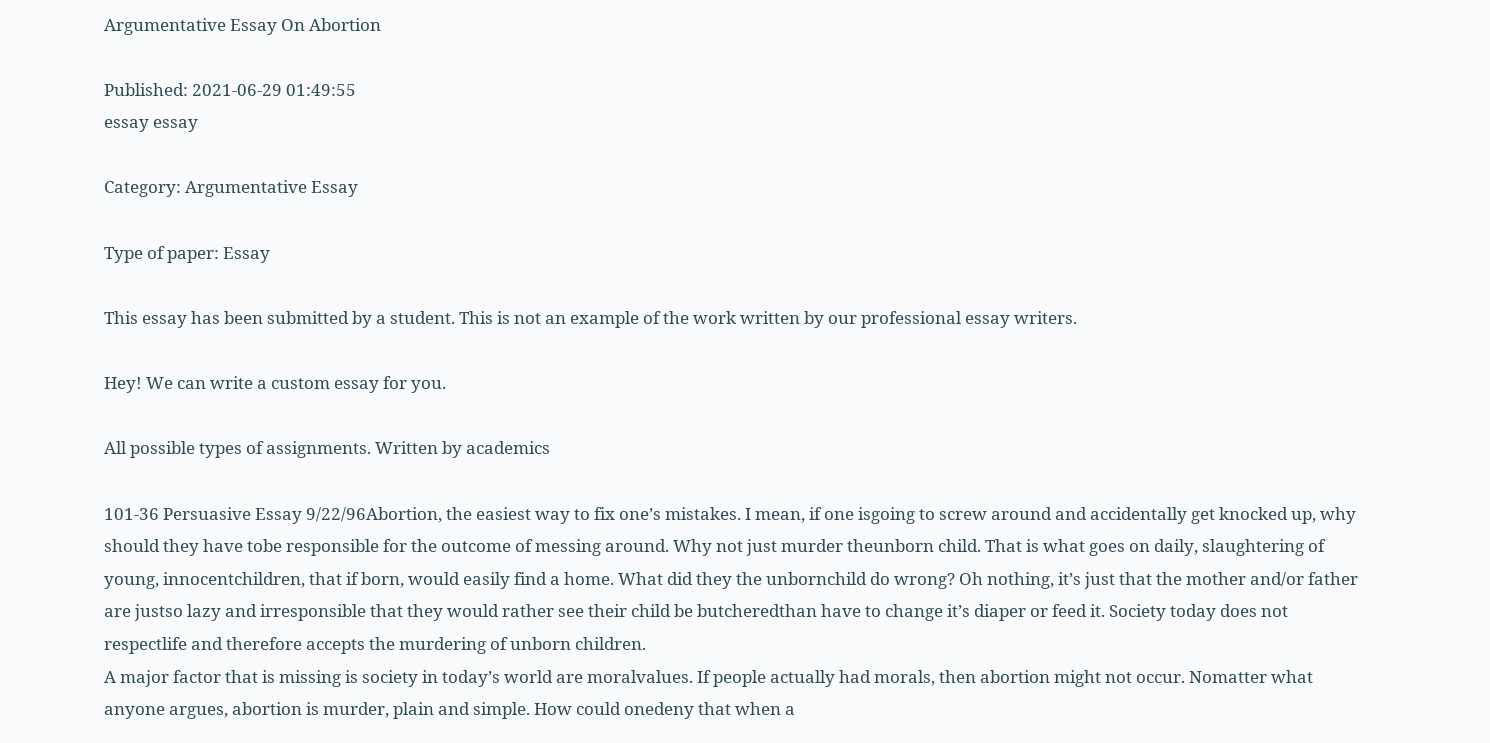Argumentative Essay On Abortion

Published: 2021-06-29 01:49:55
essay essay

Category: Argumentative Essay

Type of paper: Essay

This essay has been submitted by a student. This is not an example of the work written by our professional essay writers.

Hey! We can write a custom essay for you.

All possible types of assignments. Written by academics

101-36 Persuasive Essay 9/22/96Abortion, the easiest way to fix one’s mistakes. I mean, if one isgoing to screw around and accidentally get knocked up, why should they have tobe responsible for the outcome of messing around. Why not just murder theunborn child. That is what goes on daily, slaughtering of young, innocentchildren, that if born, would easily find a home. What did they the unbornchild do wrong? Oh nothing, it’s just that the mother and/or father are justso lazy and irresponsible that they would rather see their child be butcheredthan have to change it’s diaper or feed it. Society today does not respectlife and therefore accepts the murdering of unborn children.
A major factor that is missing is society in today’s world are moralvalues. If people actually had morals, then abortion might not occur. Nomatter what anyone argues, abortion is murder, plain and simple. How could onedeny that when a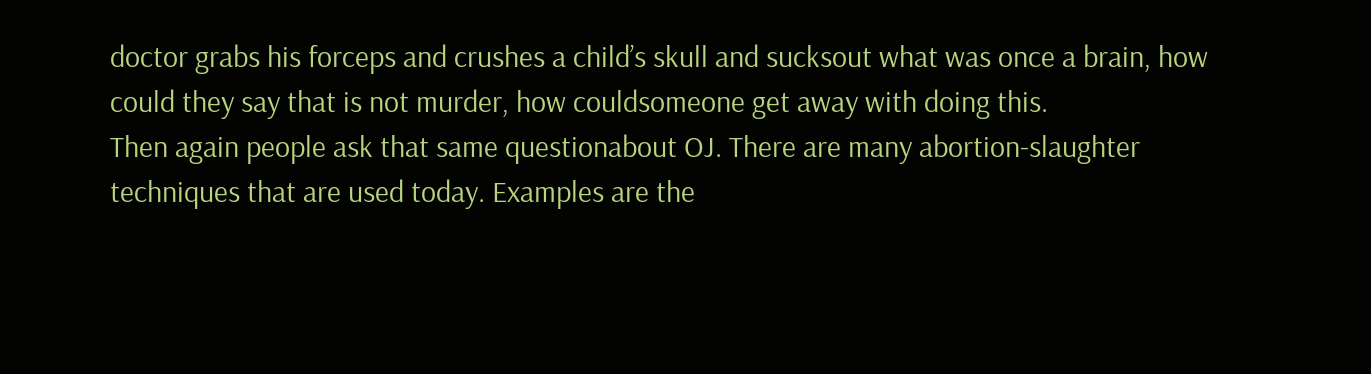doctor grabs his forceps and crushes a child’s skull and sucksout what was once a brain, how could they say that is not murder, how couldsomeone get away with doing this.
Then again people ask that same questionabout OJ. There are many abortion-slaughter techniques that are used today. Examples are the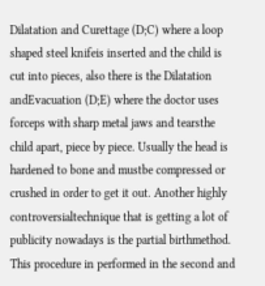Dilatation and Curettage (D;C) where a loop shaped steel knifeis inserted and the child is cut into pieces, also there is the Dilatation andEvacuation (D;E) where the doctor uses forceps with sharp metal jaws and tearsthe child apart, piece by piece. Usually the head is hardened to bone and mustbe compressed or crushed in order to get it out. Another highly controversialtechnique that is getting a lot of publicity nowadays is the partial birthmethod.
This procedure in performed in the second and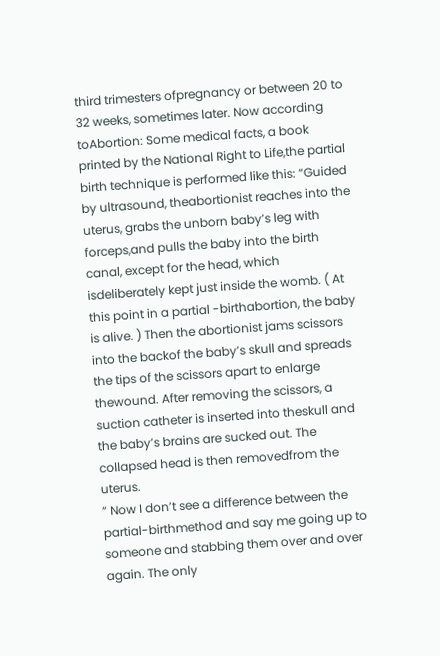third trimesters ofpregnancy or between 20 to 32 weeks, sometimes later. Now according toAbortion: Some medical facts, a book printed by the National Right to Life,the partial birth technique is performed like this: “Guided by ultrasound, theabortionist reaches into the uterus, grabs the unborn baby’s leg with forceps,and pulls the baby into the birth canal, except for the head, which isdeliberately kept just inside the womb. ( At this point in a partial -birthabortion, the baby is alive. ) Then the abortionist jams scissors into the backof the baby’s skull and spreads the tips of the scissors apart to enlarge thewound. After removing the scissors, a suction catheter is inserted into theskull and the baby’s brains are sucked out. The collapsed head is then removedfrom the uterus.
” Now I don’t see a difference between the partial-birthmethod and say me going up to someone and stabbing them over and over again. The only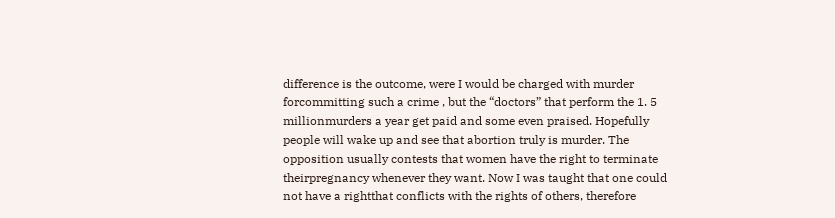difference is the outcome, were I would be charged with murder forcommitting such a crime , but the “doctors” that perform the 1. 5 millionmurders a year get paid and some even praised. Hopefully people will wake up and see that abortion truly is murder. The opposition usually contests that women have the right to terminate theirpregnancy whenever they want. Now I was taught that one could not have a rightthat conflicts with the rights of others, therefore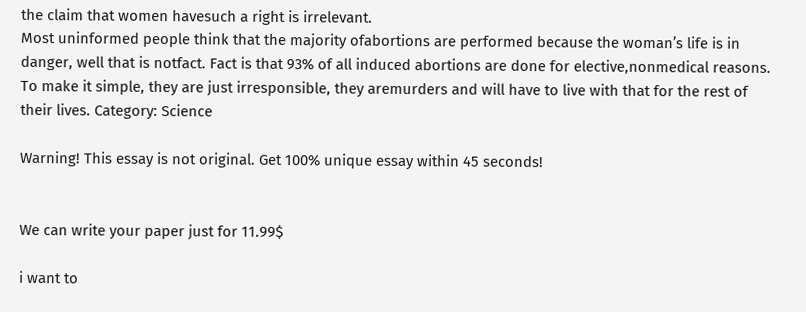the claim that women havesuch a right is irrelevant.
Most uninformed people think that the majority ofabortions are performed because the woman’s life is in danger, well that is notfact. Fact is that 93% of all induced abortions are done for elective,nonmedical reasons. To make it simple, they are just irresponsible, they aremurders and will have to live with that for the rest of their lives. Category: Science

Warning! This essay is not original. Get 100% unique essay within 45 seconds!


We can write your paper just for 11.99$

i want to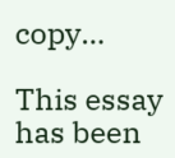copy...

This essay has been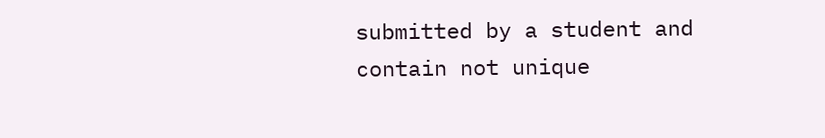submitted by a student and contain not unique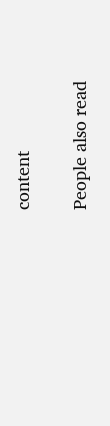content

People also read